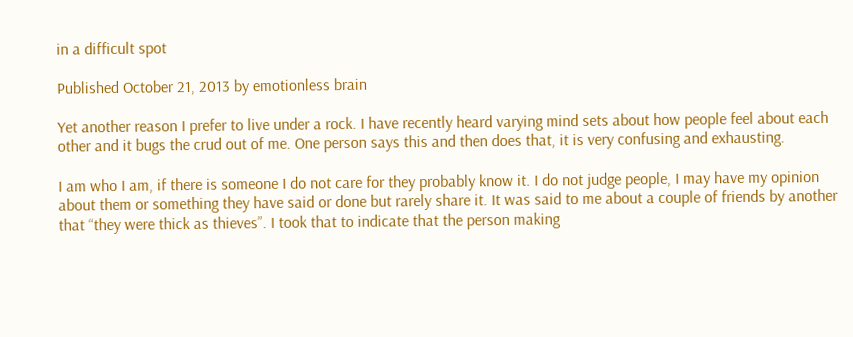in a difficult spot

Published October 21, 2013 by emotionless brain

Yet another reason I prefer to live under a rock. I have recently heard varying mind sets about how people feel about each other and it bugs the crud out of me. One person says this and then does that, it is very confusing and exhausting.

I am who I am, if there is someone I do not care for they probably know it. I do not judge people, I may have my opinion about them or something they have said or done but rarely share it. It was said to me about a couple of friends by another that “they were thick as thieves”. I took that to indicate that the person making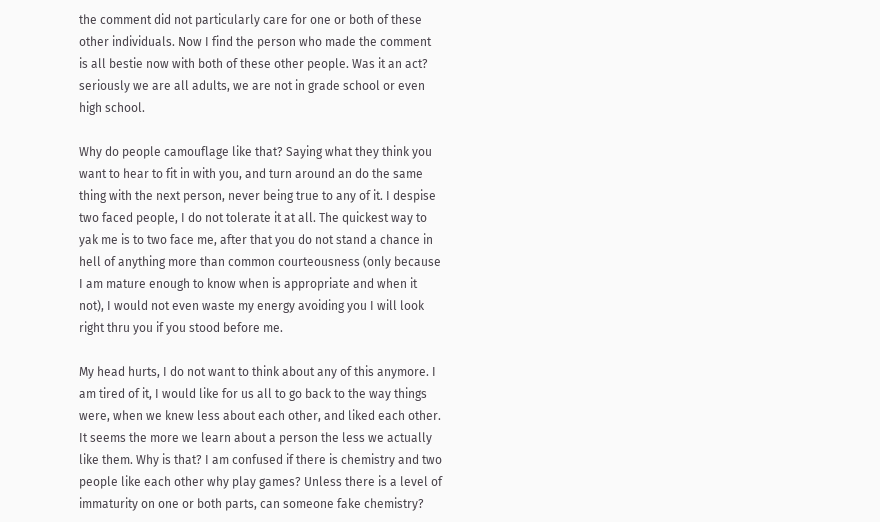the comment did not particularly care for one or both of these other individuals. Now I find the person who made the comment is all bestie now with both of these other people. Was it an act? seriously we are all adults, we are not in grade school or even high school.

Why do people camouflage like that? Saying what they think you want to hear to fit in with you, and turn around an do the same thing with the next person, never being true to any of it. I despise two faced people, I do not tolerate it at all. The quickest way to yak me is to two face me, after that you do not stand a chance in hell of anything more than common courteousness (only because I am mature enough to know when is appropriate and when it not), I would not even waste my energy avoiding you I will look right thru you if you stood before me.

My head hurts, I do not want to think about any of this anymore. I am tired of it, I would like for us all to go back to the way things were, when we knew less about each other, and liked each other. It seems the more we learn about a person the less we actually like them. Why is that? I am confused if there is chemistry and two people like each other why play games? Unless there is a level of immaturity on one or both parts, can someone fake chemistry?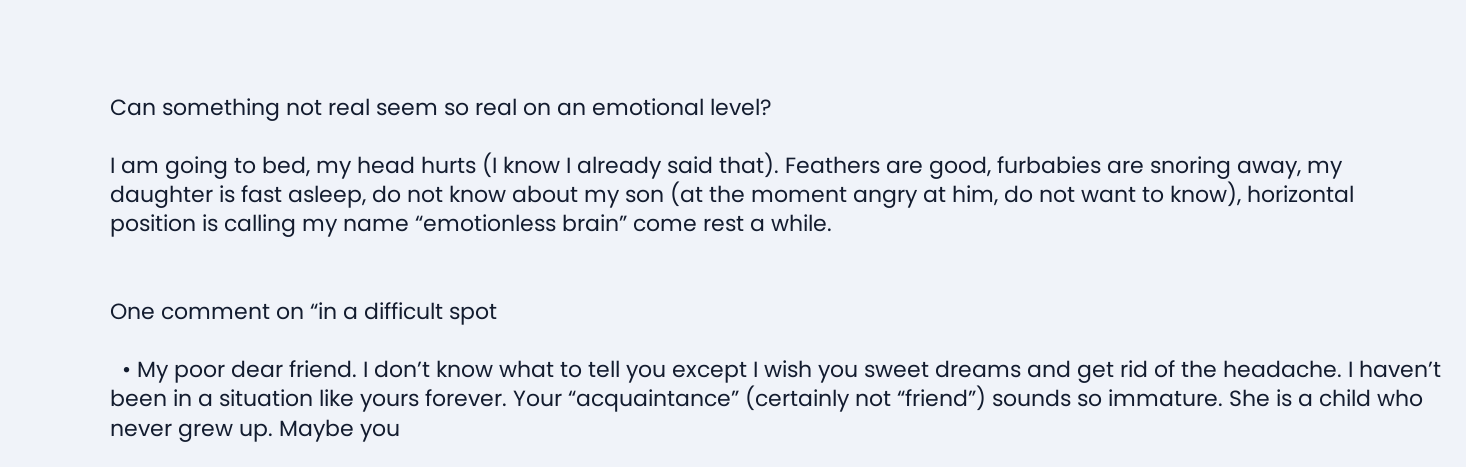Can something not real seem so real on an emotional level?

I am going to bed, my head hurts (I know I already said that). Feathers are good, furbabies are snoring away, my daughter is fast asleep, do not know about my son (at the moment angry at him, do not want to know), horizontal position is calling my name “emotionless brain” come rest a while.


One comment on “in a difficult spot

  • My poor dear friend. I don’t know what to tell you except I wish you sweet dreams and get rid of the headache. I haven’t been in a situation like yours forever. Your “acquaintance” (certainly not “friend”) sounds so immature. She is a child who never grew up. Maybe you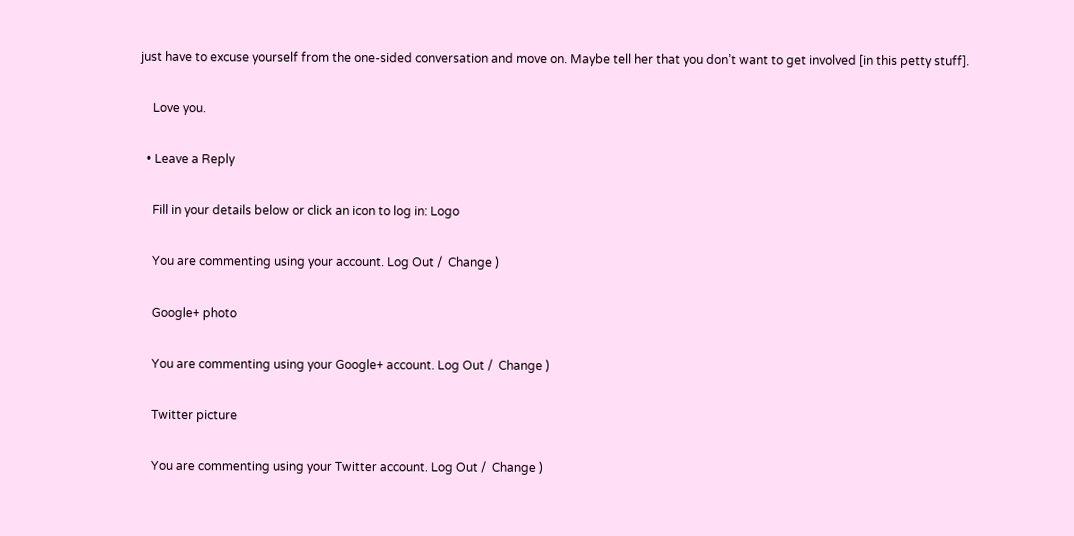just have to excuse yourself from the one-sided conversation and move on. Maybe tell her that you don’t want to get involved [in this petty stuff].

    Love you.

  • Leave a Reply

    Fill in your details below or click an icon to log in: Logo

    You are commenting using your account. Log Out /  Change )

    Google+ photo

    You are commenting using your Google+ account. Log Out /  Change )

    Twitter picture

    You are commenting using your Twitter account. Log Out /  Change )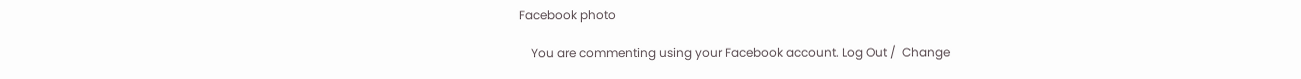Facebook photo

    You are commenting using your Facebook account. Log Out /  Change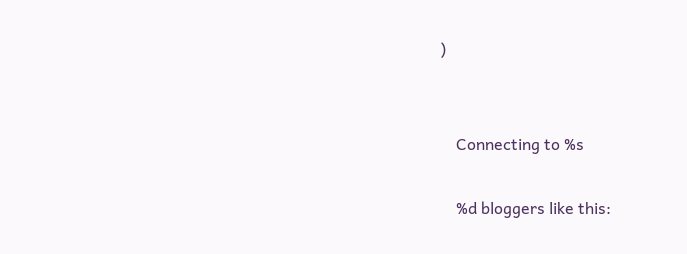)


    Connecting to %s

    %d bloggers like this: